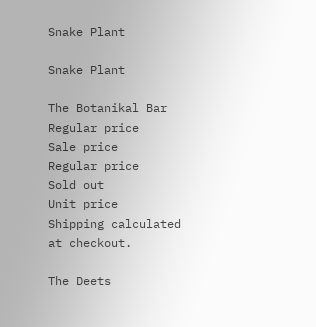Snake Plant

Snake Plant

The Botanikal Bar
Regular price
Sale price
Regular price
Sold out
Unit price
Shipping calculated at checkout.

The Deets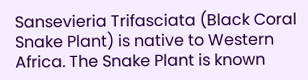Sansevieria Trifasciata (Black Coral Snake Plant) is native to Western Africa. The Snake Plant is known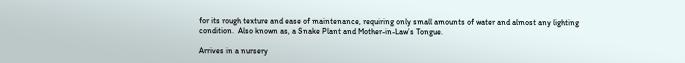for its rough texture and ease of maintenance, requiring only small amounts of water and almost any lighting condition.  Also known as, a Snake Plant and Mother-in-Law’s Tongue.

Arrives in a nursery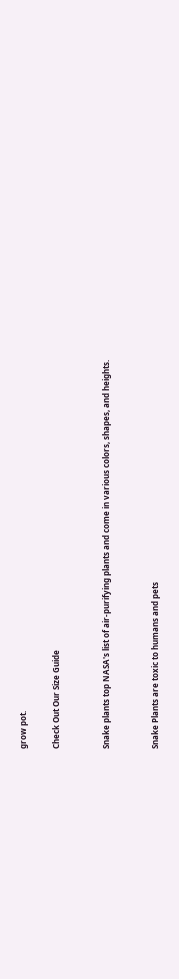grow pot.

Check Out Our Size Guide


Snake plants top NASA's list of air-purifying plants and come in various colors, shapes, and heights.


Snake Plants are toxic to humans and pets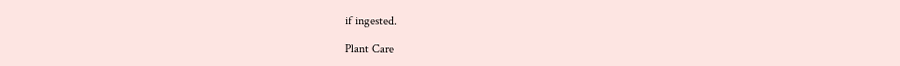if ingested.

Plant Care